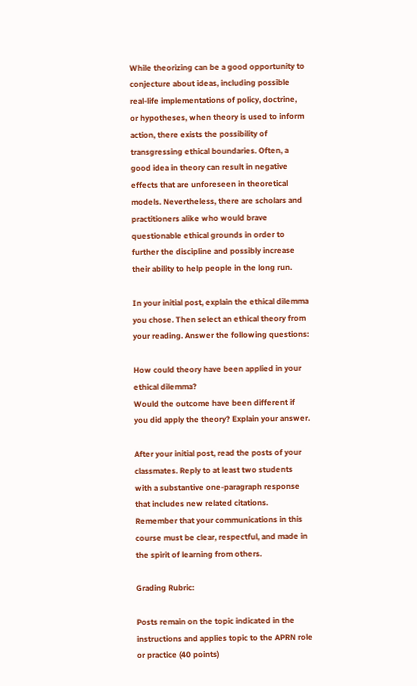While theorizing can be a good opportunity to conjecture about ideas, including possible real-life implementations of policy, doctrine, or hypotheses, when theory is used to inform action, there exists the possibility of transgressing ethical boundaries. Often, a good idea in theory can result in negative effects that are unforeseen in theoretical models. Nevertheless, there are scholars and practitioners alike who would brave questionable ethical grounds in order to further the discipline and possibly increase their ability to help people in the long run.

In your initial post, explain the ethical dilemma you chose. Then select an ethical theory from your reading. Answer the following questions:

How could theory have been applied in your ethical dilemma?
Would the outcome have been different if you did apply the theory? Explain your answer.

After your initial post, read the posts of your classmates. Reply to at least two students with a substantive one-paragraph response that includes new related citations. Remember that your communications in this course must be clear, respectful, and made in the spirit of learning from others.

Grading Rubric:

Posts remain on the topic indicated in the instructions and applies topic to the APRN role or practice (40 points)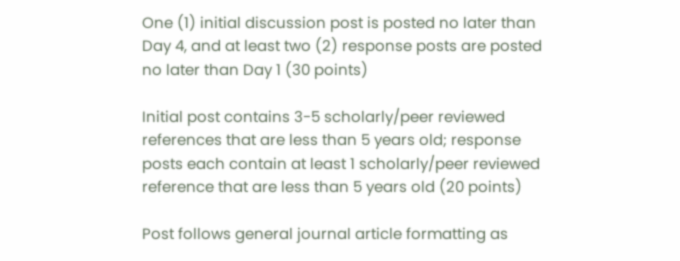One (1) initial discussion post is posted no later than Day 4, and at least two (2) response posts are posted no later than Day 1 (30 points)

Initial post contains 3-5 scholarly/peer reviewed references that are less than 5 years old; response posts each contain at least 1 scholarly/peer reviewed reference that are less than 5 years old (20 points)

Post follows general journal article formatting as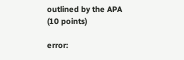outlined by the APA (10 points)

error: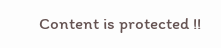Content is protected !!